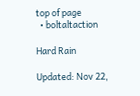top of page
  • boltaltaction

Hard Rain

Updated: Nov 22,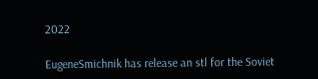2022

EugeneSmichnik has release an stl for the Soviet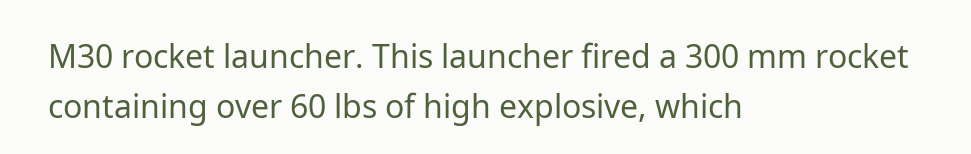M30 rocket launcher. This launcher fired a 300 mm rocket containing over 60 lbs of high explosive, which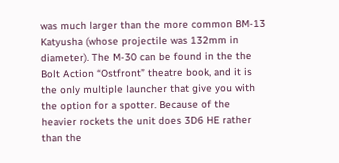was much larger than the more common BM-13 Katyusha (whose projectile was 132mm in diameter). The M-30 can be found in the the Bolt Action “Ostfront” theatre book, and it is the only multiple launcher that give you with the option for a spotter. Because of the heavier rockets the unit does 3D6 HE rather than the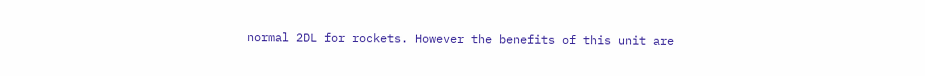normal 2DL for rockets. However the benefits of this unit are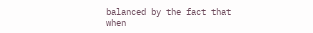balanced by the fact that when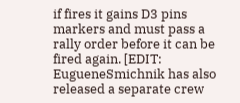if fires it gains D3 pins markers and must pass a rally order before it can be fired again. [EDIT: EugueneSmichnik has also released a separate crew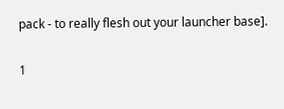pack - to really flesh out your launcher base].

1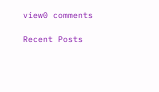view0 comments

Recent Posts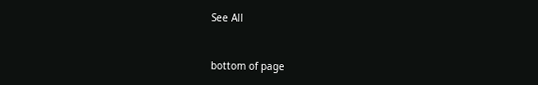See All


bottom of page